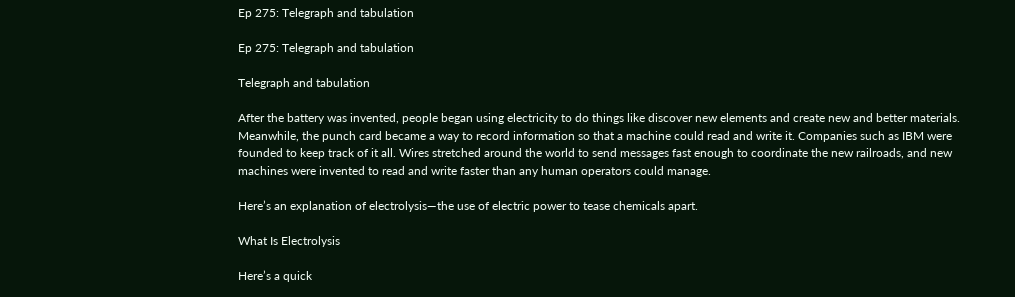Ep 275: Telegraph and tabulation

Ep 275: Telegraph and tabulation

Telegraph and tabulation

After the battery was invented, people began using electricity to do things like discover new elements and create new and better materials. Meanwhile, the punch card became a way to record information so that a machine could read and write it. Companies such as IBM were founded to keep track of it all. Wires stretched around the world to send messages fast enough to coordinate the new railroads, and new machines were invented to read and write faster than any human operators could manage.

Here’s an explanation of electrolysis—the use of electric power to tease chemicals apart.

What Is Electrolysis

Here’s a quick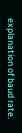explanation of baud rate.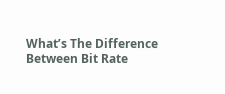What’s The Difference Between Bit Rate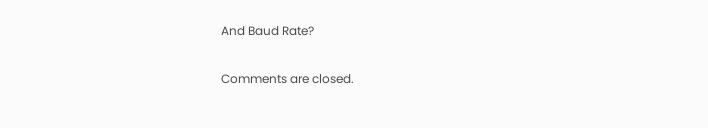And Baud Rate?

Comments are closed.